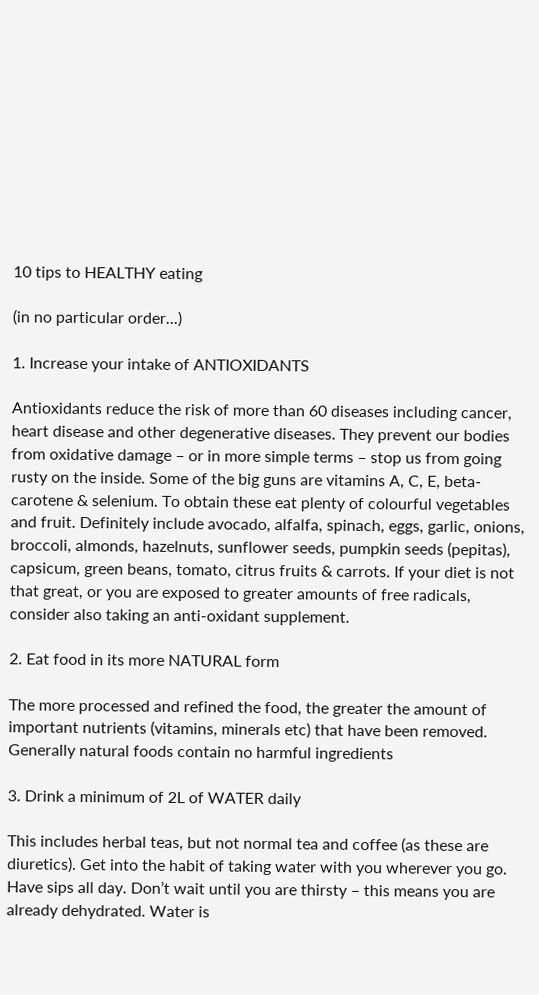10 tips to HEALTHY eating

(in no particular order...)

1. Increase your intake of ANTIOXIDANTS

Antioxidants reduce the risk of more than 60 diseases including cancer, heart disease and other degenerative diseases. They prevent our bodies from oxidative damage – or in more simple terms – stop us from going rusty on the inside. Some of the big guns are vitamins A, C, E, beta-carotene & selenium. To obtain these eat plenty of colourful vegetables and fruit. Definitely include avocado, alfalfa, spinach, eggs, garlic, onions, broccoli, almonds, hazelnuts, sunflower seeds, pumpkin seeds (pepitas), capsicum, green beans, tomato, citrus fruits & carrots. If your diet is not that great, or you are exposed to greater amounts of free radicals, consider also taking an anti-oxidant supplement.

2. Eat food in its more NATURAL form

The more processed and refined the food, the greater the amount of important nutrients (vitamins, minerals etc) that have been removed. Generally natural foods contain no harmful ingredients

3. Drink a minimum of 2L of WATER daily

This includes herbal teas, but not normal tea and coffee (as these are diuretics). Get into the habit of taking water with you wherever you go. Have sips all day. Don’t wait until you are thirsty – this means you are already dehydrated. Water is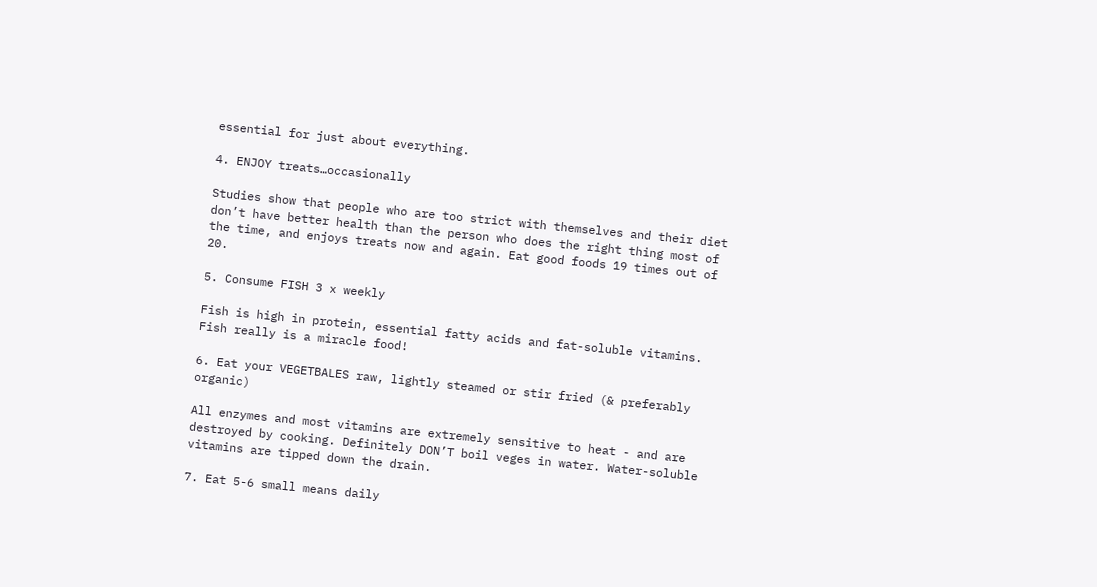essential for just about everything.

4. ENJOY treats…occasionally

Studies show that people who are too strict with themselves and their diet don’t have better health than the person who does the right thing most of the time, and enjoys treats now and again. Eat good foods 19 times out of 20.

5. Consume FISH 3 x weekly

Fish is high in protein, essential fatty acids and fat-soluble vitamins. Fish really is a miracle food!

6. Eat your VEGETBALES raw, lightly steamed or stir fried (& preferably organic)

All enzymes and most vitamins are extremely sensitive to heat - and are destroyed by cooking. Definitely DON’T boil veges in water. Water-soluble vitamins are tipped down the drain.

7. Eat 5-6 small means daily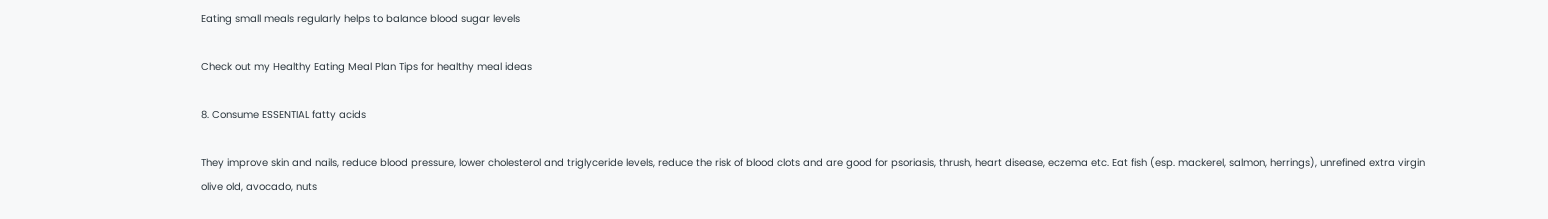Eating small meals regularly helps to balance blood sugar levels

Check out my Healthy Eating Meal Plan Tips for healthy meal ideas

8. Consume ESSENTIAL fatty acids

They improve skin and nails, reduce blood pressure, lower cholesterol and triglyceride levels, reduce the risk of blood clots and are good for psoriasis, thrush, heart disease, eczema etc. Eat fish (esp. mackerel, salmon, herrings), unrefined extra virgin olive old, avocado, nuts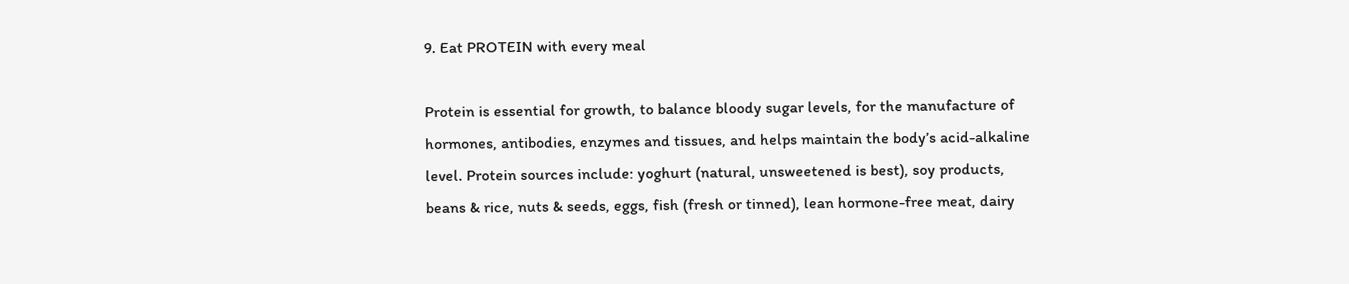9. Eat PROTEIN with every meal

Protein is essential for growth, to balance bloody sugar levels, for the manufacture of hormones, antibodies, enzymes and tissues, and helps maintain the body’s acid-alkaline level. Protein sources include: yoghurt (natural, unsweetened is best), soy products, beans & rice, nuts & seeds, eggs, fish (fresh or tinned), lean hormone-free meat, dairy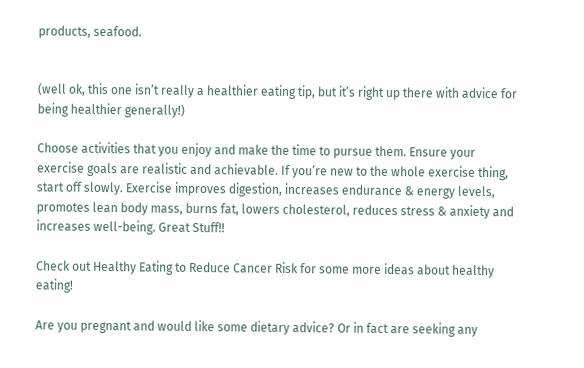products, seafood.


(well ok, this one isn’t really a healthier eating tip, but it’s right up there with advice for being healthier generally!)

Choose activities that you enjoy and make the time to pursue them. Ensure your exercise goals are realistic and achievable. If you’re new to the whole exercise thing, start off slowly. Exercise improves digestion, increases endurance & energy levels, promotes lean body mass, burns fat, lowers cholesterol, reduces stress & anxiety and increases well-being. Great Stuff!!

Check out Healthy Eating to Reduce Cancer Risk for some more ideas about healthy eating!

Are you pregnant and would like some dietary advice? Or in fact are seeking any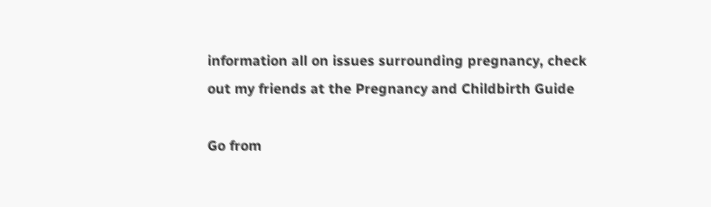information all on issues surrounding pregnancy, check out my friends at the Pregnancy and Childbirth Guide

Go from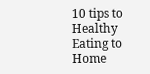10 tips to Healthy Eating to Home